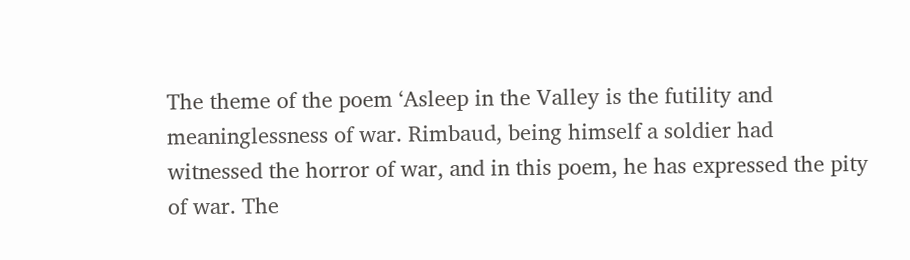The theme of the poem ‘Asleep in the Valley is the futility and meaninglessness of war. Rimbaud, being himself a soldier had witnessed the horror of war, and in this poem, he has expressed the pity of war. The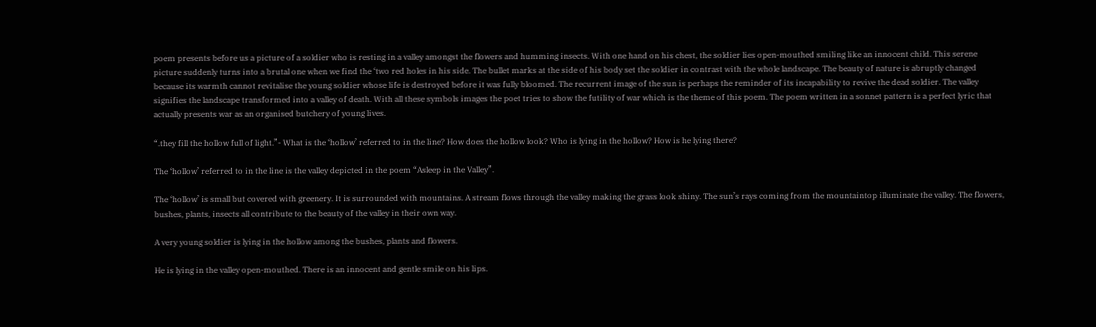poem presents before us a picture of a soldier who is resting in a valley amongst the flowers and humming insects. With one hand on his chest, the soldier lies open-mouthed smiling like an innocent child. This serene picture suddenly turns into a brutal one when we find the ‘two red holes in his side. The bullet marks at the side of his body set the soldier in contrast with the whole landscape. The beauty of nature is abruptly changed because its warmth cannot revitalise the young soldier whose life is destroyed before it was fully bloomed. The recurrent image of the sun is perhaps the reminder of its incapability to revive the dead soldier. The valley signifies the landscape transformed into a valley of death. With all these symbols images the poet tries to show the futility of war which is the theme of this poem. The poem written in a sonnet pattern is a perfect lyric that actually presents war as an organised butchery of young lives.

“.they fill the hollow full of light.”- What is the ‘hollow’ referred to in the line? How does the hollow look? Who is lying in the hollow? How is he lying there?

The ‘hollow’ referred to in the line is the valley depicted in the poem “Asleep in the Valley”.

The ‘hollow’ is small but covered with greenery. It is surrounded with mountains. A stream flows through the valley making the grass look shiny. The sun’s rays coming from the mountaintop illuminate the valley. The flowers, bushes, plants, insects all contribute to the beauty of the valley in their own way.

A very young soldier is lying in the hollow among the bushes, plants and flowers.

He is lying in the valley open-mouthed. There is an innocent and gentle smile on his lips.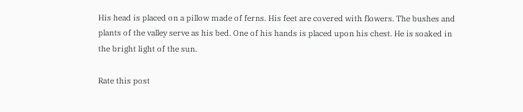His head is placed on a pillow made of ferns. His feet are covered with flowers. The bushes and plants of the valley serve as his bed. One of his hands is placed upon his chest. He is soaked in the bright light of the sun.

Rate this post